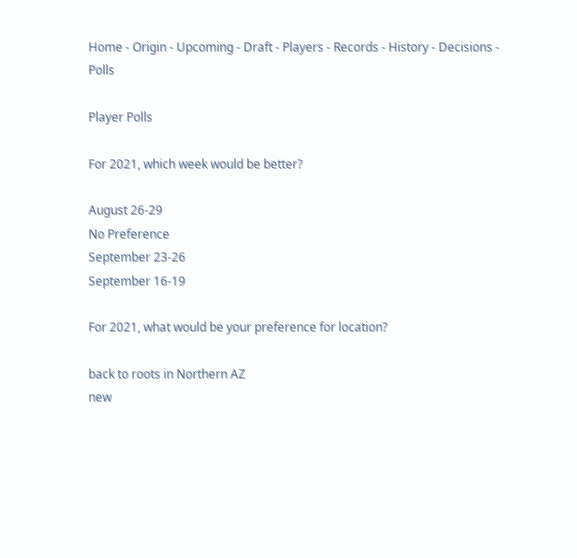Home - Origin - Upcoming - Draft - Players - Records - History - Decisions - Polls

Player Polls

For 2021, which week would be better?

August 26-29
No Preference
September 23-26
September 16-19

For 2021, what would be your preference for location?

back to roots in Northern AZ
new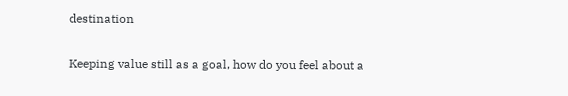destination

Keeping value still as a goal, how do you feel about a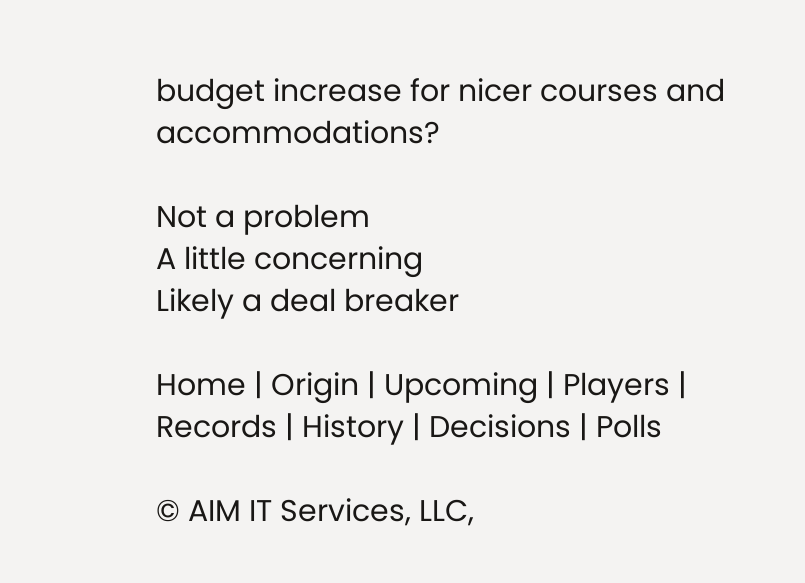budget increase for nicer courses and accommodations?

Not a problem
A little concerning
Likely a deal breaker

Home | Origin | Upcoming | Players | Records | History | Decisions | Polls

© AIM IT Services, LLC,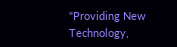"Providing New Technology,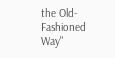the Old-Fashioned Way"